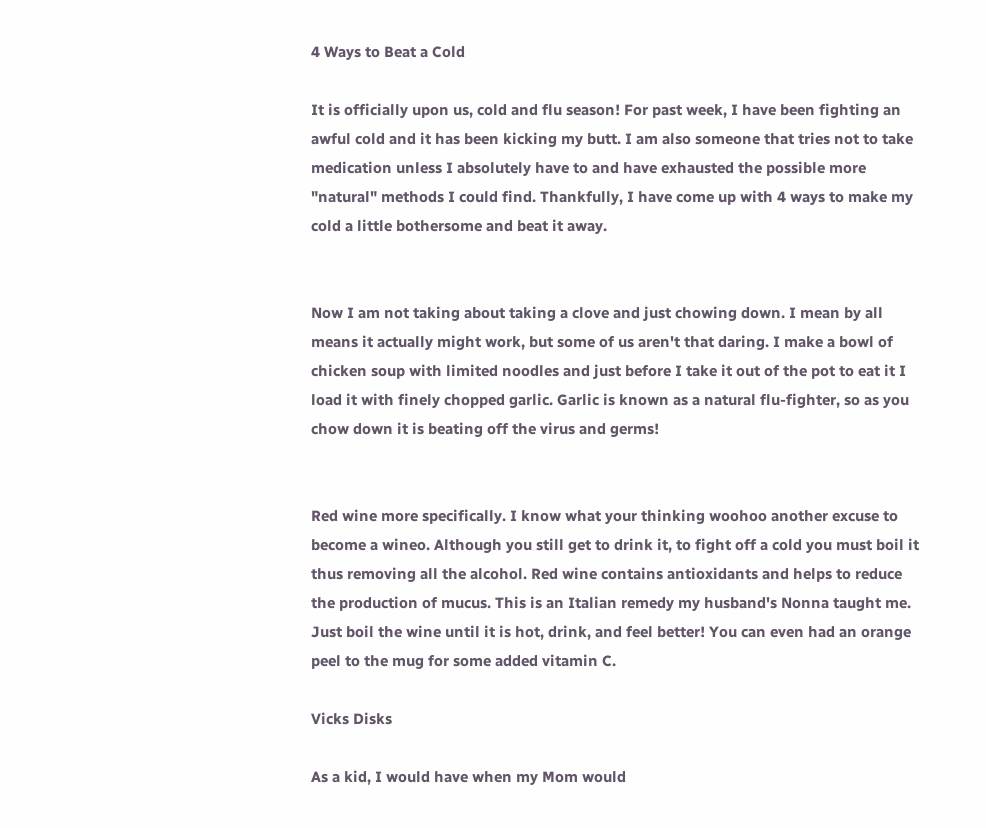4 Ways to Beat a Cold

It is officially upon us, cold and flu season! For past week, I have been fighting an awful cold and it has been kicking my butt. I am also someone that tries not to take medication unless I absolutely have to and have exhausted the possible more "natural" methods I could find. Thankfully, I have come up with 4 ways to make my cold a little bothersome and beat it away.


Now I am not taking about taking a clove and just chowing down. I mean by all means it actually might work, but some of us aren't that daring. I make a bowl of chicken soup with limited noodles and just before I take it out of the pot to eat it I load it with finely chopped garlic. Garlic is known as a natural flu-fighter, so as you chow down it is beating off the virus and germs!


Red wine more specifically. I know what your thinking woohoo another excuse to become a wineo. Although you still get to drink it, to fight off a cold you must boil it thus removing all the alcohol. Red wine contains antioxidants and helps to reduce the production of mucus. This is an Italian remedy my husband's Nonna taught me. Just boil the wine until it is hot, drink, and feel better! You can even had an orange peel to the mug for some added vitamin C.

Vicks Disks

As a kid, I would have when my Mom would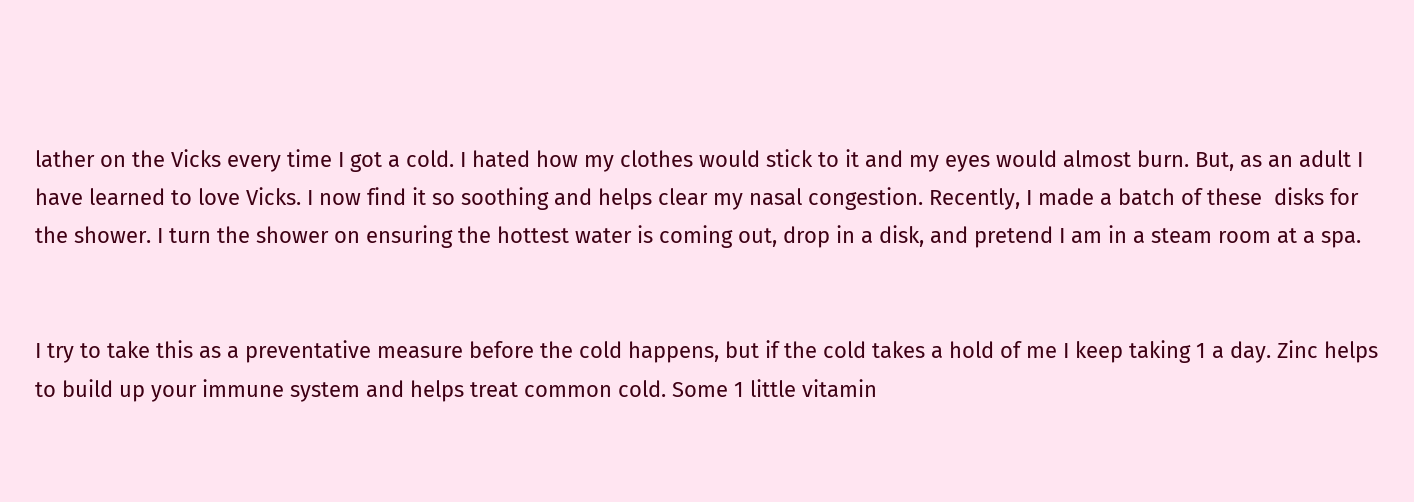lather on the Vicks every time I got a cold. I hated how my clothes would stick to it and my eyes would almost burn. But, as an adult I have learned to love Vicks. I now find it so soothing and helps clear my nasal congestion. Recently, I made a batch of these  disks for the shower. I turn the shower on ensuring the hottest water is coming out, drop in a disk, and pretend I am in a steam room at a spa.


I try to take this as a preventative measure before the cold happens, but if the cold takes a hold of me I keep taking 1 a day. Zinc helps to build up your immune system and helps treat common cold. Some 1 little vitamin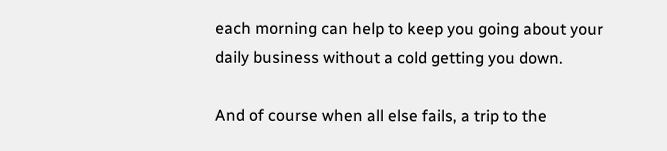each morning can help to keep you going about your daily business without a cold getting you down.

And of course when all else fails, a trip to the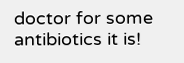doctor for some antibiotics it is!